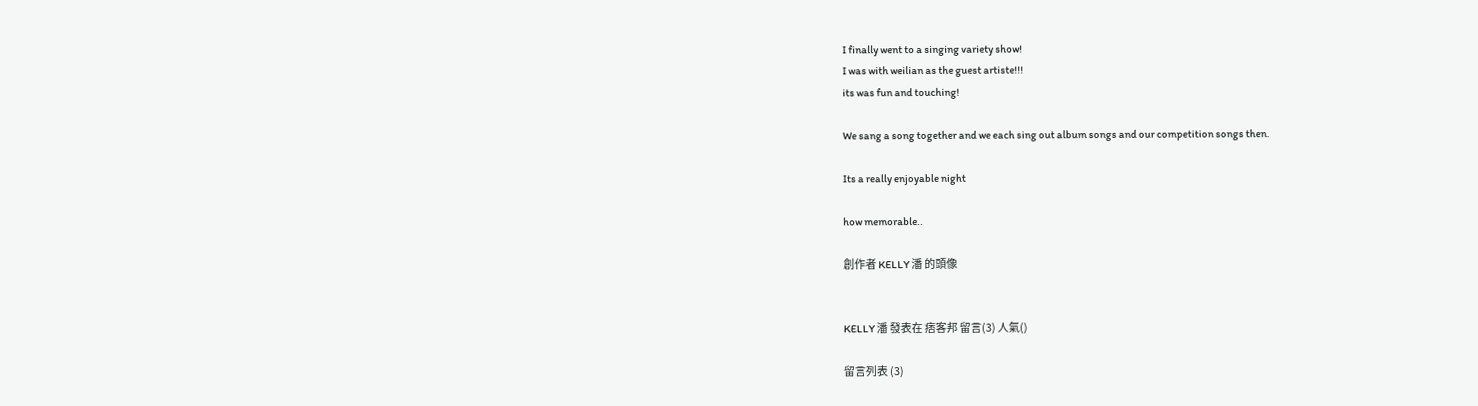I finally went to a singing variety show!
I was with weilian as the guest artiste!!!
its was fun and touching!

We sang a song together and we each sing out album songs and our competition songs then.

Its a really enjoyable night

how memorable..

創作者 KELLY 潘 的頭像


KELLY 潘 發表在 痞客邦 留言(3) 人氣()

留言列表 (3)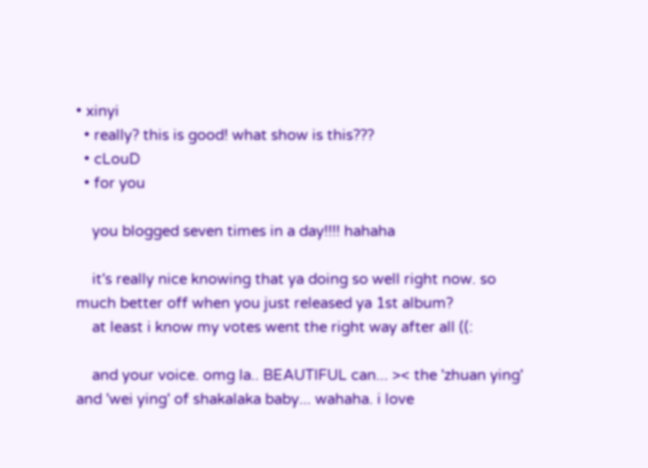• xinyi
  • really? this is good! what show is this???
  • cLouD
  • for you

    you blogged seven times in a day!!!! hahaha

    it's really nice knowing that ya doing so well right now. so much better off when you just released ya 1st album?
    at least i know my votes went the right way after all ((:

    and your voice. omg la.. BEAUTIFUL can... >< the 'zhuan ying' and 'wei ying' of shakalaka baby... wahaha. i love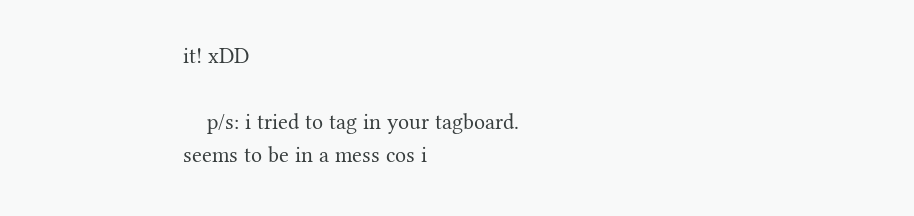it! xDD

    p/s: i tried to tag in your tagboard. seems to be in a mess cos i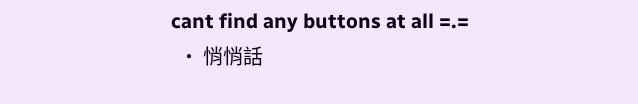cant find any buttons at all =.=
  • 悄悄話